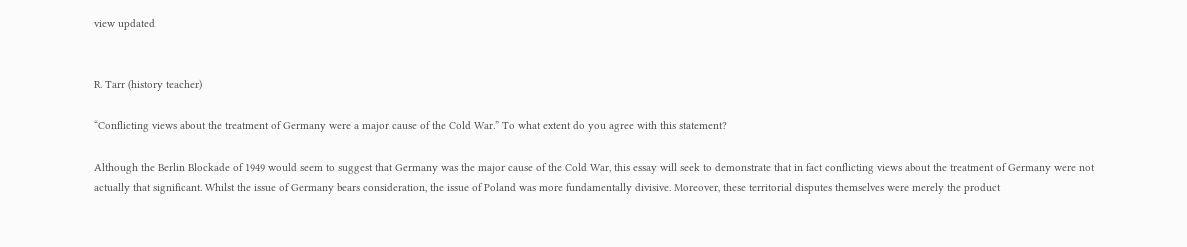view updated


R. Tarr (history teacher)

“Conflicting views about the treatment of Germany were a major cause of the Cold War.” To what extent do you agree with this statement?

Although the Berlin Blockade of 1949 would seem to suggest that Germany was the major cause of the Cold War, this essay will seek to demonstrate that in fact conflicting views about the treatment of Germany were not actually that significant. Whilst the issue of Germany bears consideration, the issue of Poland was more fundamentally divisive. Moreover, these territorial disputes themselves were merely the product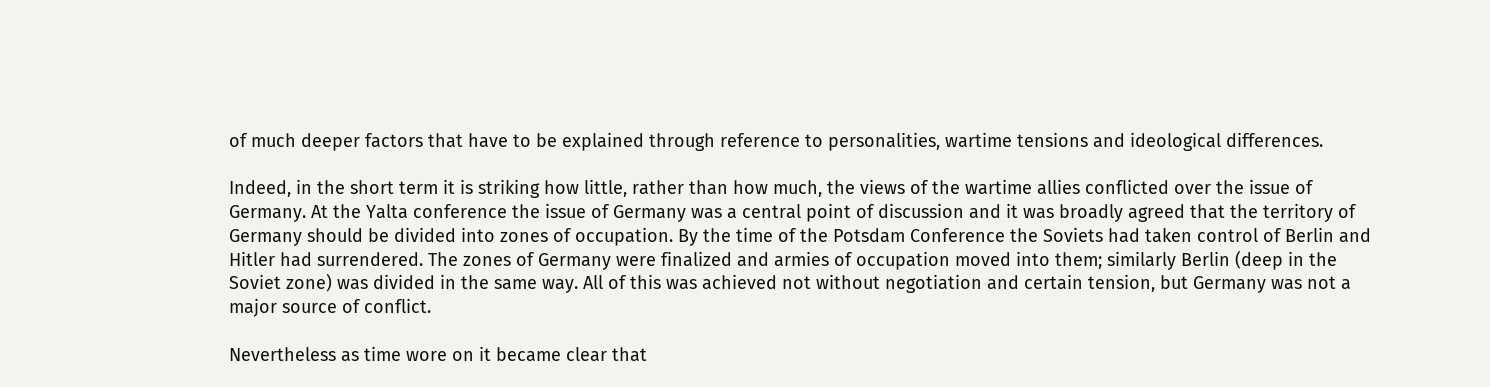of much deeper factors that have to be explained through reference to personalities, wartime tensions and ideological differences.

Indeed, in the short term it is striking how little, rather than how much, the views of the wartime allies conflicted over the issue of Germany. At the Yalta conference the issue of Germany was a central point of discussion and it was broadly agreed that the territory of Germany should be divided into zones of occupation. By the time of the Potsdam Conference the Soviets had taken control of Berlin and Hitler had surrendered. The zones of Germany were finalized and armies of occupation moved into them; similarly Berlin (deep in the Soviet zone) was divided in the same way. All of this was achieved not without negotiation and certain tension, but Germany was not a major source of conflict.

Nevertheless as time wore on it became clear that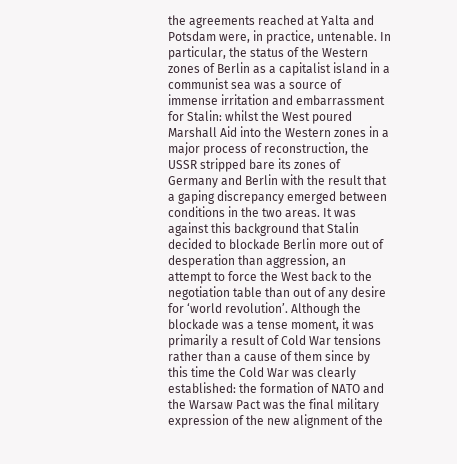the agreements reached at Yalta and Potsdam were, in practice, untenable. In particular, the status of the Western zones of Berlin as a capitalist island in a communist sea was a source of immense irritation and embarrassment for Stalin: whilst the West poured Marshall Aid into the Western zones in a major process of reconstruction, the USSR stripped bare its zones of Germany and Berlin with the result that a gaping discrepancy emerged between conditions in the two areas. It was against this background that Stalin decided to blockade Berlin more out of desperation than aggression, an attempt to force the West back to the negotiation table than out of any desire for ‘world revolution’. Although the blockade was a tense moment, it was primarily a result of Cold War tensions rather than a cause of them since by this time the Cold War was clearly established: the formation of NATO and the Warsaw Pact was the final military expression of the new alignment of the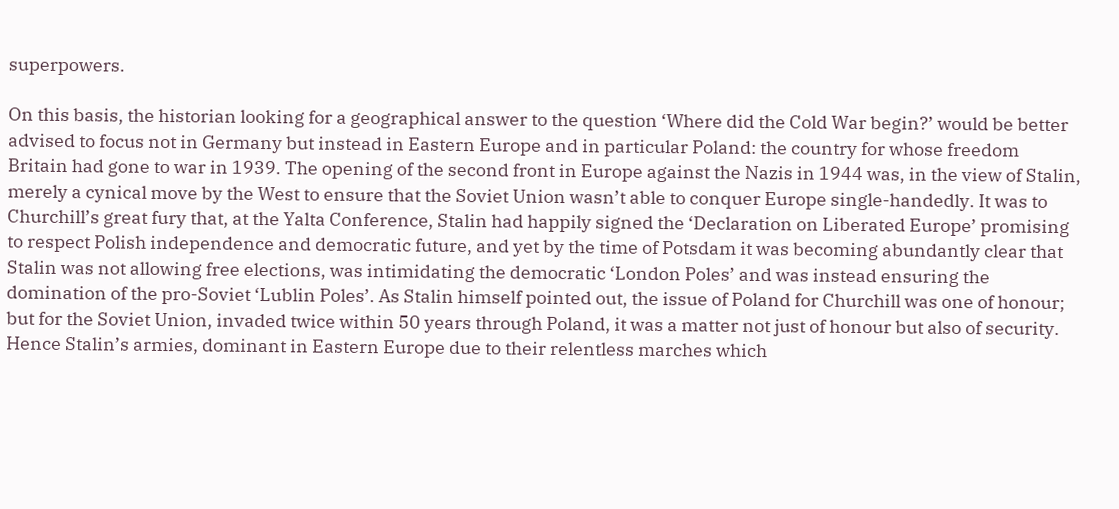superpowers.

On this basis, the historian looking for a geographical answer to the question ‘Where did the Cold War begin?’ would be better advised to focus not in Germany but instead in Eastern Europe and in particular Poland: the country for whose freedom Britain had gone to war in 1939. The opening of the second front in Europe against the Nazis in 1944 was, in the view of Stalin, merely a cynical move by the West to ensure that the Soviet Union wasn’t able to conquer Europe single-handedly. It was to Churchill’s great fury that, at the Yalta Conference, Stalin had happily signed the ‘Declaration on Liberated Europe’ promising to respect Polish independence and democratic future, and yet by the time of Potsdam it was becoming abundantly clear that Stalin was not allowing free elections, was intimidating the democratic ‘London Poles’ and was instead ensuring the domination of the pro-Soviet ‘Lublin Poles’. As Stalin himself pointed out, the issue of Poland for Churchill was one of honour; but for the Soviet Union, invaded twice within 50 years through Poland, it was a matter not just of honour but also of security. Hence Stalin’s armies, dominant in Eastern Europe due to their relentless marches which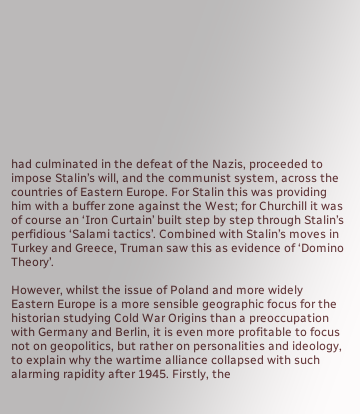had culminated in the defeat of the Nazis, proceeded to impose Stalin’s will, and the communist system, across the countries of Eastern Europe. For Stalin this was providing him with a buffer zone against the West; for Churchill it was of course an ‘Iron Curtain’ built step by step through Stalin’s perfidious ‘Salami tactics’. Combined with Stalin’s moves in Turkey and Greece, Truman saw this as evidence of ‘Domino Theory’.

However, whilst the issue of Poland and more widely Eastern Europe is a more sensible geographic focus for the historian studying Cold War Origins than a preoccupation with Germany and Berlin, it is even more profitable to focus not on geopolitics, but rather on personalities and ideology, to explain why the wartime alliance collapsed with such alarming rapidity after 1945. Firstly, the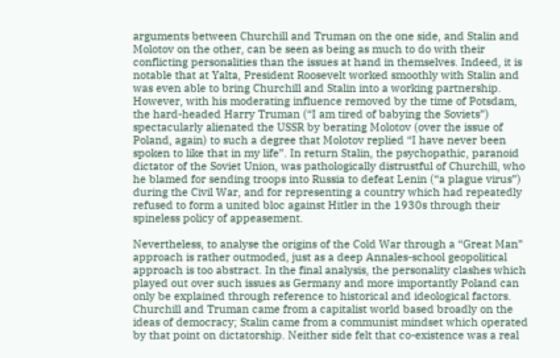arguments between Churchill and Truman on the one side, and Stalin and Molotov on the other, can be seen as being as much to do with their conflicting personalities than the issues at hand in themselves. Indeed, it is notable that at Yalta, President Roosevelt worked smoothly with Stalin and was even able to bring Churchill and Stalin into a working partnership. However, with his moderating influence removed by the time of Potsdam, the hard-headed Harry Truman (“I am tired of babying the Soviets”) spectacularly alienated the USSR by berating Molotov (over the issue of Poland, again) to such a degree that Molotov replied “I have never been spoken to like that in my life”. In return Stalin, the psychopathic, paranoid dictator of the Soviet Union, was pathologically distrustful of Churchill, who he blamed for sending troops into Russia to defeat Lenin (“a plague virus”) during the Civil War, and for representing a country which had repeatedly refused to form a united bloc against Hitler in the 1930s through their spineless policy of appeasement.

Nevertheless, to analyse the origins of the Cold War through a “Great Man” approach is rather outmoded, just as a deep Annales-school geopolitical approach is too abstract. In the final analysis, the personality clashes which played out over such issues as Germany and more importantly Poland can only be explained through reference to historical and ideological factors. Churchill and Truman came from a capitalist world based broadly on the ideas of democracy; Stalin came from a communist mindset which operated by that point on dictatorship. Neither side felt that co-existence was a real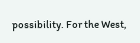possibility. For the West,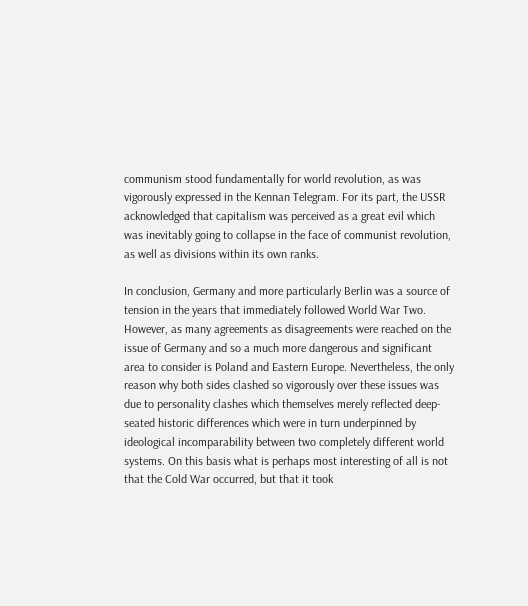communism stood fundamentally for world revolution, as was vigorously expressed in the Kennan Telegram. For its part, the USSR acknowledged that capitalism was perceived as a great evil which was inevitably going to collapse in the face of communist revolution, as well as divisions within its own ranks.

In conclusion, Germany and more particularly Berlin was a source of tension in the years that immediately followed World War Two. However, as many agreements as disagreements were reached on the issue of Germany and so a much more dangerous and significant area to consider is Poland and Eastern Europe. Nevertheless, the only reason why both sides clashed so vigorously over these issues was due to personality clashes which themselves merely reflected deep-seated historic differences which were in turn underpinned by ideological incomparability between two completely different world systems. On this basis what is perhaps most interesting of all is not that the Cold War occurred, but that it took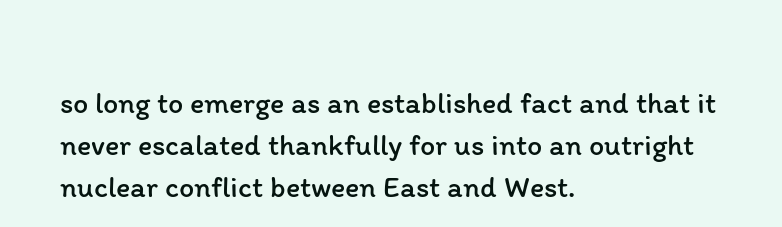so long to emerge as an established fact and that it never escalated thankfully for us into an outright nuclear conflict between East and West.